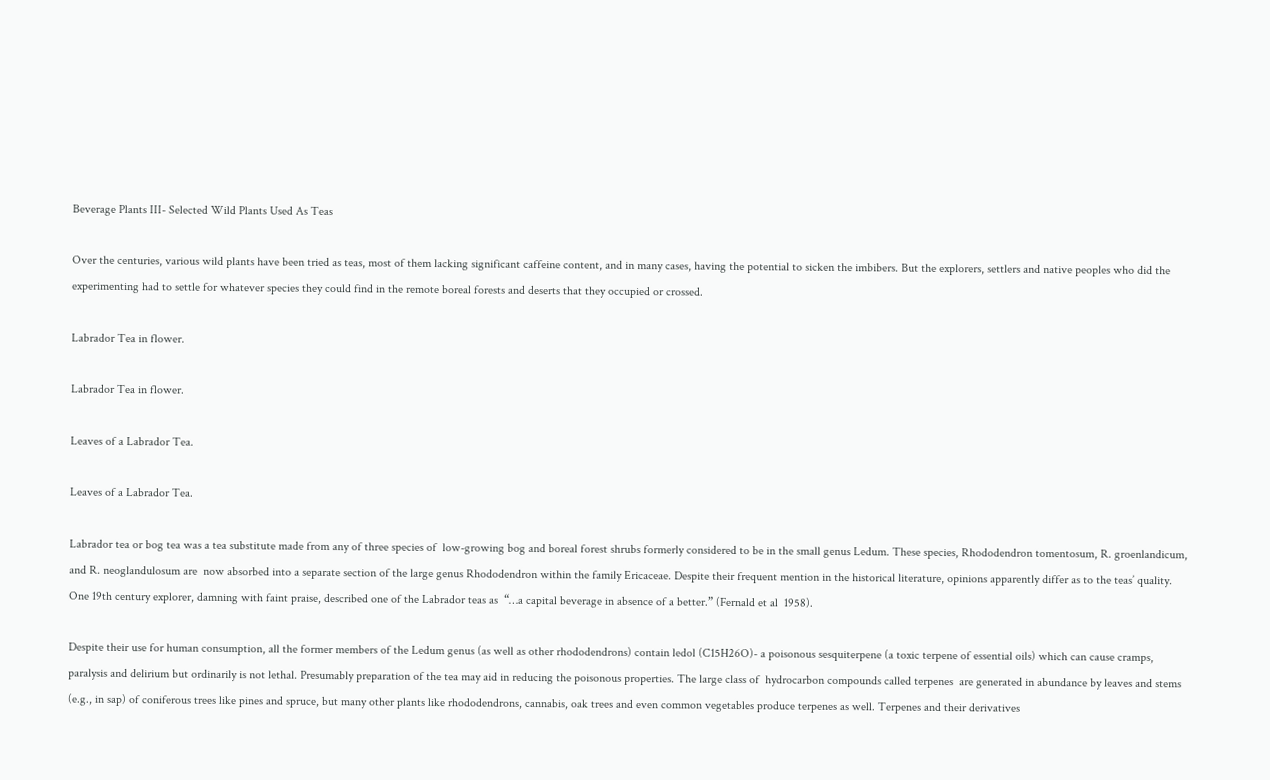Beverage Plants III- Selected Wild Plants Used As Teas

Over the centuries, various wild plants have been tried as teas, most of them lacking significant caffeine content, and in many cases, having the potential to sicken the imbibers. But the explorers, settlers and native peoples who did the experimenting had to settle for whatever species they could find in the remote boreal forests and deserts that they occupied or crossed.

Labrador Tea in flower.

Labrador Tea in flower.

Leaves of a Labrador Tea.

Leaves of a Labrador Tea.

Labrador tea or bog tea was a tea substitute made from any of three species of  low-growing bog and boreal forest shrubs formerly considered to be in the small genus Ledum. These species, Rhododendron tomentosum, R. groenlandicum, and R. neoglandulosum are  now absorbed into a separate section of the large genus Rhododendron within the family Ericaceae. Despite their frequent mention in the historical literature, opinions apparently differ as to the teas’ quality. One 19th century explorer, damning with faint praise, described one of the Labrador teas as  “…a capital beverage in absence of a better.” (Fernald et al  1958).

Despite their use for human consumption, all the former members of the Ledum genus (as well as other rhododendrons) contain ledol (C15H26O)- a poisonous sesquiterpene (a toxic terpene of essential oils) which can cause cramps, paralysis and delirium but ordinarily is not lethal. Presumably preparation of the tea may aid in reducing the poisonous properties. The large class of  hydrocarbon compounds called terpenes  are generated in abundance by leaves and stems (e.g., in sap) of coniferous trees like pines and spruce, but many other plants like rhododendrons, cannabis, oak trees and even common vegetables produce terpenes as well. Terpenes and their derivatives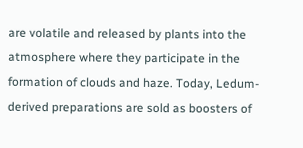are volatile and released by plants into the atmosphere where they participate in the formation of clouds and haze. Today, Ledum-derived preparations are sold as boosters of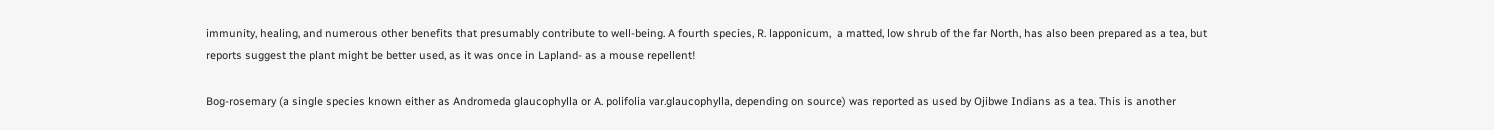immunity, healing, and numerous other benefits that presumably contribute to well-being. A fourth species, R. lapponicum,  a matted, low shrub of the far North, has also been prepared as a tea, but reports suggest the plant might be better used, as it was once in Lapland- as a mouse repellent!

Bog-rosemary (a single species known either as Andromeda glaucophylla or A. polifolia var.glaucophylla, depending on source) was reported as used by Ojibwe Indians as a tea. This is another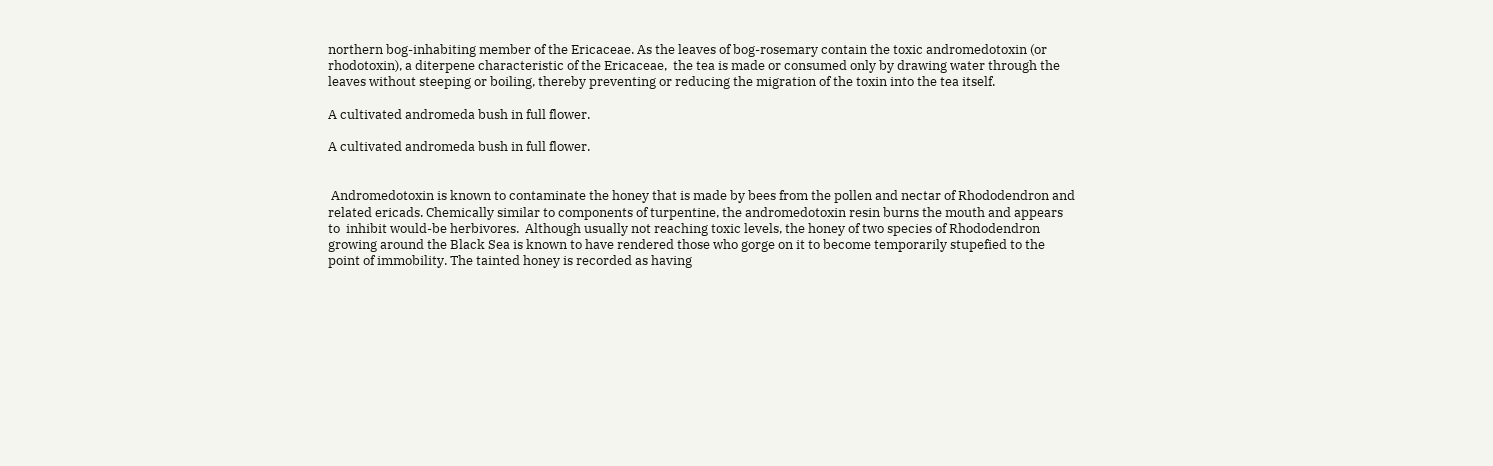northern bog-inhabiting member of the Ericaceae. As the leaves of bog-rosemary contain the toxic andromedotoxin (or rhodotoxin), a diterpene characteristic of the Ericaceae,  the tea is made or consumed only by drawing water through the leaves without steeping or boiling, thereby preventing or reducing the migration of the toxin into the tea itself.

A cultivated andromeda bush in full flower.

A cultivated andromeda bush in full flower.


 Andromedotoxin is known to contaminate the honey that is made by bees from the pollen and nectar of Rhododendron and related ericads. Chemically similar to components of turpentine, the andromedotoxin resin burns the mouth and appears to  inhibit would-be herbivores.  Although usually not reaching toxic levels, the honey of two species of Rhododendron growing around the Black Sea is known to have rendered those who gorge on it to become temporarily stupefied to the point of immobility. The tainted honey is recorded as having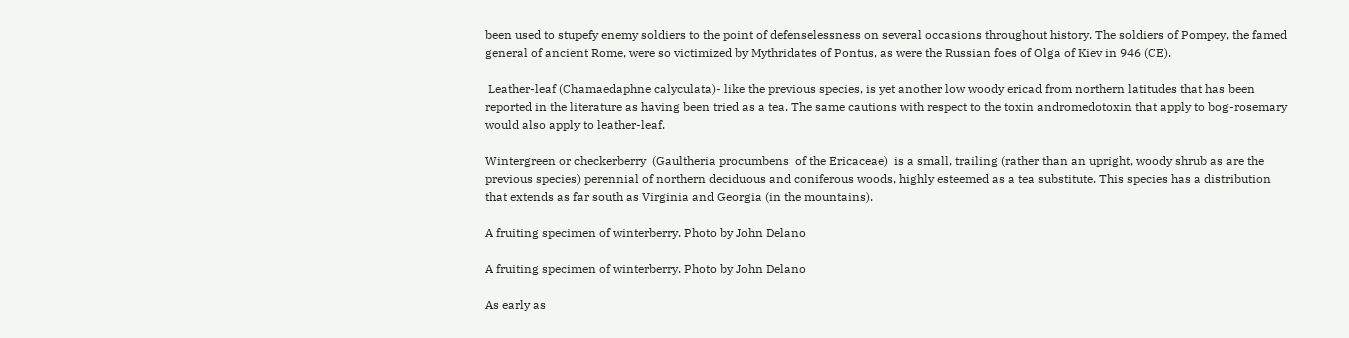been used to stupefy enemy soldiers to the point of defenselessness on several occasions throughout history. The soldiers of Pompey, the famed general of ancient Rome, were so victimized by Mythridates of Pontus, as were the Russian foes of Olga of Kiev in 946 (CE).

 Leather-leaf (Chamaedaphne calyculata)- like the previous species, is yet another low woody ericad from northern latitudes that has been reported in the literature as having been tried as a tea. The same cautions with respect to the toxin andromedotoxin that apply to bog-rosemary would also apply to leather-leaf.

Wintergreen or checkerberry  (Gaultheria procumbens  of the Ericaceae)  is a small, trailing (rather than an upright, woody shrub as are the previous species) perennial of northern deciduous and coniferous woods, highly esteemed as a tea substitute. This species has a distribution that extends as far south as Virginia and Georgia (in the mountains).

A fruiting specimen of winterberry. Photo by John Delano

A fruiting specimen of winterberry. Photo by John Delano

As early as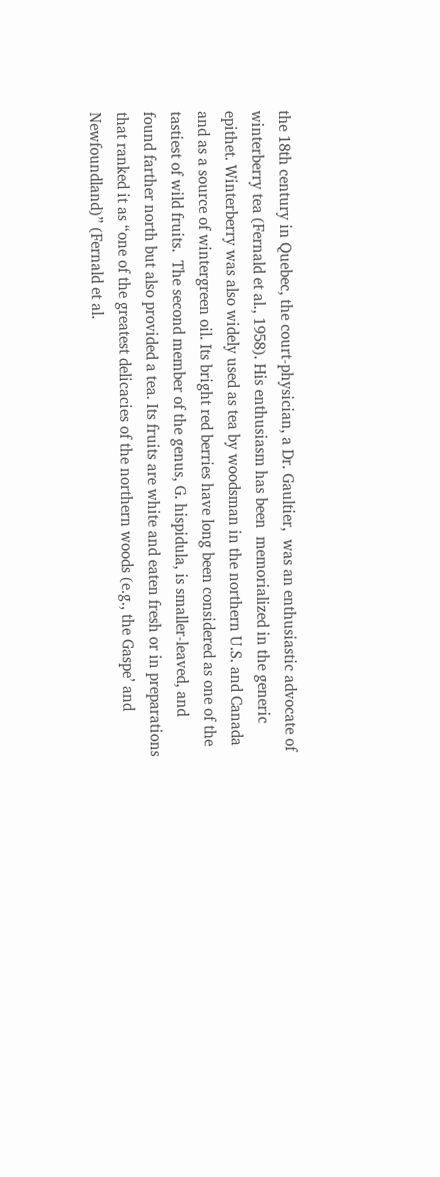the 18th century in Quebec, the court-physician, a Dr. Gaultier,  was an enthusiastic advocate of winterberry tea (Fernald et al., 1958). His enthusiasm has been  memorialized in the generic epithet. Winterberry was also widely used as tea by woodsman in the northern U.S. and Canada and as a source of wintergreen oil. Its bright red berries have long been considered as one of the tastiest of wild fruits.  The second member of the genus, G. hispidula, is smaller-leaved, and found farther north but also provided a tea. Its fruits are white and eaten fresh or in preparations that ranked it as “one of the greatest delicacies of the northern woods (e.g., the Gaspe’ and Newfoundland)” (Fernald et al.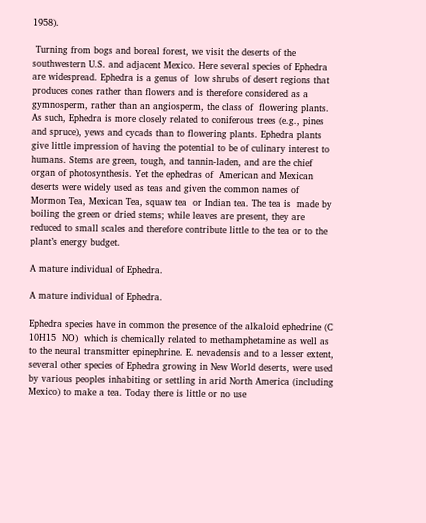1958).

 Turning from bogs and boreal forest, we visit the deserts of the southwestern U.S. and adjacent Mexico. Here several species of Ephedra are widespread. Ephedra is a genus of  low shrubs of desert regions that produces cones rather than flowers and is therefore considered as a gymnosperm, rather than an angiosperm, the class of  flowering plants. As such, Ephedra is more closely related to coniferous trees (e.g., pines and spruce), yews and cycads than to flowering plants. Ephedra plants give little impression of having the potential to be of culinary interest to humans. Stems are green, tough, and tannin-laden, and are the chief organ of photosynthesis. Yet the ephedras of  American and Mexican deserts were widely used as teas and given the common names of Mormon Tea, Mexican Tea, squaw tea  or Indian tea. The tea is  made by boiling the green or dried stems; while leaves are present, they are reduced to small scales and therefore contribute little to the tea or to the plant’s energy budget.

A mature individual of Ephedra.

A mature individual of Ephedra.

Ephedra species have in common the presence of the alkaloid ephedrine (C 10H15  NO)  which is chemically related to methamphetamine as well as to the neural transmitter epinephrine. E. nevadensis and to a lesser extent, several other species of Ephedra growing in New World deserts, were used by various peoples inhabiting or settling in arid North America (including Mexico) to make a tea. Today there is little or no use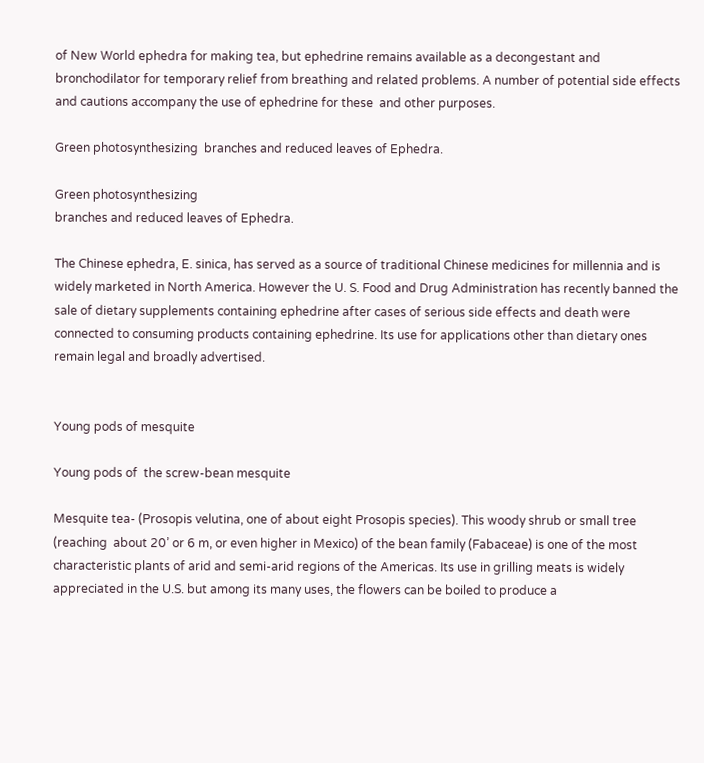of New World ephedra for making tea, but ephedrine remains available as a decongestant and bronchodilator for temporary relief from breathing and related problems. A number of potential side effects and cautions accompany the use of ephedrine for these  and other purposes.

Green photosynthesizing  branches and reduced leaves of Ephedra.

Green photosynthesizing
branches and reduced leaves of Ephedra.

The Chinese ephedra, E. sinica, has served as a source of traditional Chinese medicines for millennia and is widely marketed in North America. However the U. S. Food and Drug Administration has recently banned the sale of dietary supplements containing ephedrine after cases of serious side effects and death were connected to consuming products containing ephedrine. Its use for applications other than dietary ones remain legal and broadly advertised.


Young pods of mesquite

Young pods of  the screw-bean mesquite

Mesquite tea- (Prosopis velutina, one of about eight Prosopis species). This woody shrub or small tree (reaching  about 20’ or 6 m, or even higher in Mexico) of the bean family (Fabaceae) is one of the most characteristic plants of arid and semi-arid regions of the Americas. Its use in grilling meats is widely appreciated in the U.S. but among its many uses, the flowers can be boiled to produce a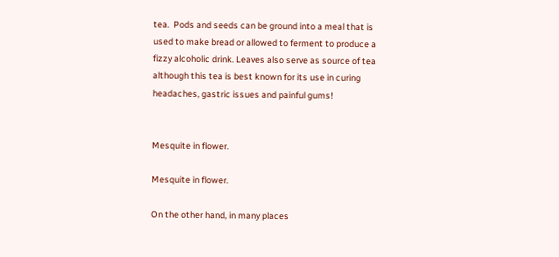tea.  Pods and seeds can be ground into a meal that is used to make bread or allowed to ferment to produce a fizzy alcoholic drink. Leaves also serve as source of tea although this tea is best known for its use in curing headaches, gastric issues and painful gums!


Mesquite in flower.

Mesquite in flower.

On the other hand, in many places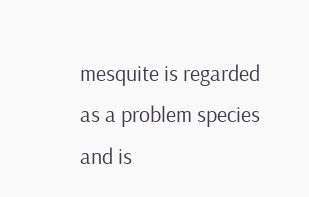mesquite is regarded as a problem species and is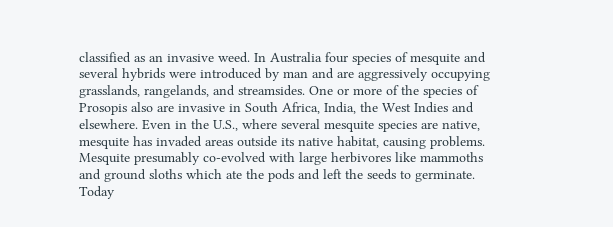classified as an invasive weed. In Australia four species of mesquite and several hybrids were introduced by man and are aggressively occupying grasslands, rangelands, and streamsides. One or more of the species of Prosopis also are invasive in South Africa, India, the West Indies and elsewhere. Even in the U.S., where several mesquite species are native, mesquite has invaded areas outside its native habitat, causing problems.  Mesquite presumably co-evolved with large herbivores like mammoths and ground sloths which ate the pods and left the seeds to germinate. Today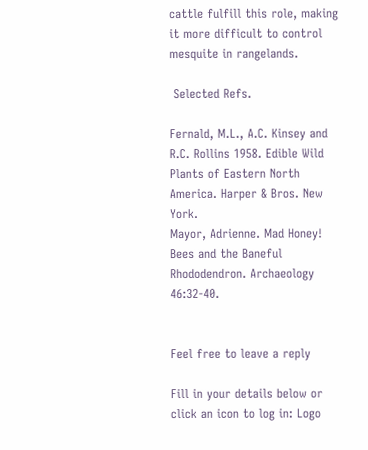cattle fulfill this role, making it more difficult to control mesquite in rangelands.

 Selected Refs.

Fernald, M.L., A.C. Kinsey and R.C. Rollins 1958. Edible Wild Plants of Eastern North America. Harper & Bros. New York.
Mayor, Adrienne. Mad Honey! Bees and the Baneful Rhododendron. Archaeology 46:32-40.


Feel free to leave a reply

Fill in your details below or click an icon to log in: Logo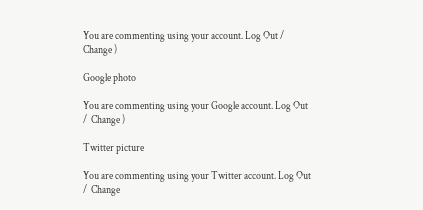You are commenting using your account. Log Out /  Change )

Google photo

You are commenting using your Google account. Log Out /  Change )

Twitter picture

You are commenting using your Twitter account. Log Out /  Change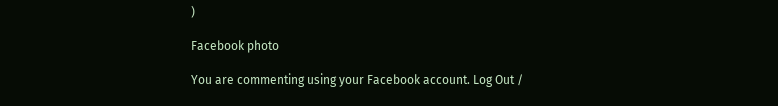)

Facebook photo

You are commenting using your Facebook account. Log Out /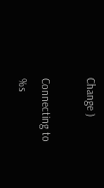Change )

Connecting to %s